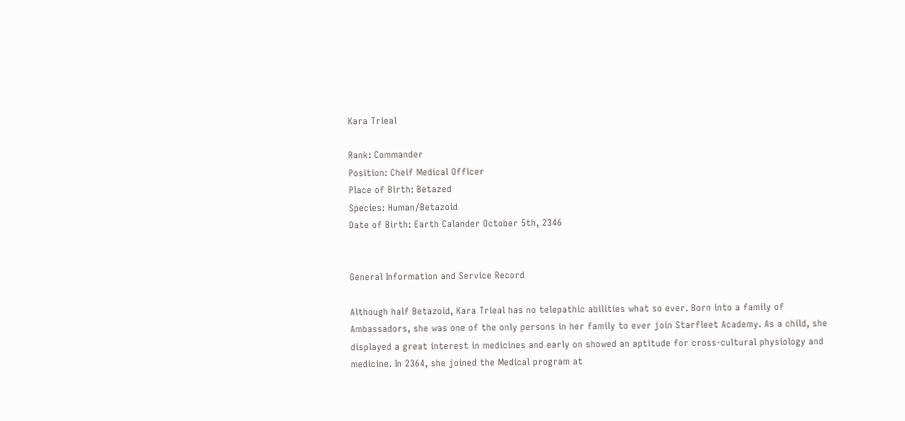Kara Trieal

Rank: Commander
Position: Cheif Medical Officer
Place of Birth: Betazed
Species: Human/Betazoid
Date of Birth: Earth Calander October 5th, 2346


General Information and Service Record

Although half Betazoid, Kara Trieal has no telepathic abilities what so ever. Born into a family of Ambassadors, she was one of the only persons in her family to ever join Starfleet Academy. As a child, she displayed a great interest in medicines and early on showed an aptitude for cross-cultural physiology and medicine. In 2364, she joined the Medical program at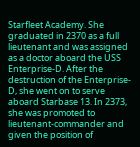Starfleet Academy. She graduated in 2370 as a full lieutenant and was assigned as a doctor aboard the USS Enterprise-D. After the destruction of the Enterprise-D, she went on to serve aboard Starbase 13. In 2373, she was promoted to lieutenant-commander and given the position of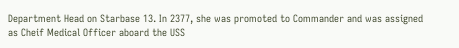Department Head on Starbase 13. In 2377, she was promoted to Commander and was assigned as Cheif Medical Officer aboard the USS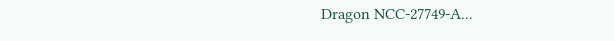Dragon NCC-27749-A...